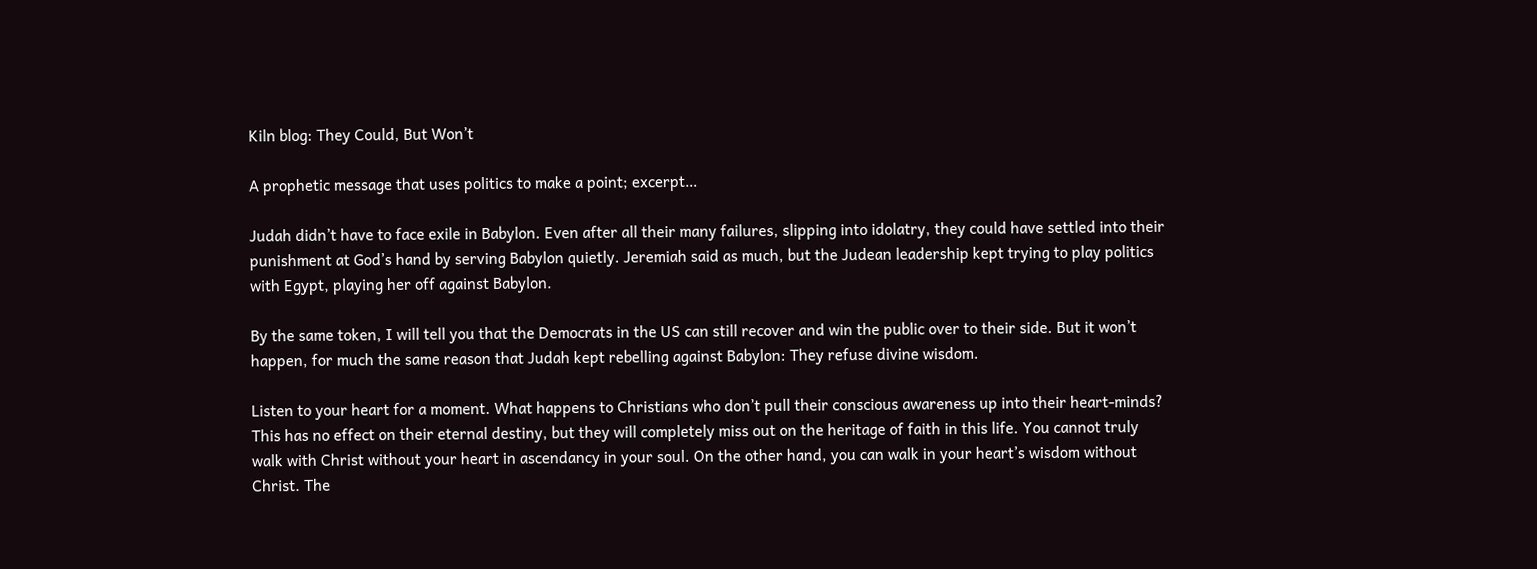Kiln blog: They Could, But Won’t

A prophetic message that uses politics to make a point; excerpt…

Judah didn’t have to face exile in Babylon. Even after all their many failures, slipping into idolatry, they could have settled into their punishment at God’s hand by serving Babylon quietly. Jeremiah said as much, but the Judean leadership kept trying to play politics with Egypt, playing her off against Babylon.

By the same token, I will tell you that the Democrats in the US can still recover and win the public over to their side. But it won’t happen, for much the same reason that Judah kept rebelling against Babylon: They refuse divine wisdom.

Listen to your heart for a moment. What happens to Christians who don’t pull their conscious awareness up into their heart-minds? This has no effect on their eternal destiny, but they will completely miss out on the heritage of faith in this life. You cannot truly walk with Christ without your heart in ascendancy in your soul. On the other hand, you can walk in your heart’s wisdom without Christ. The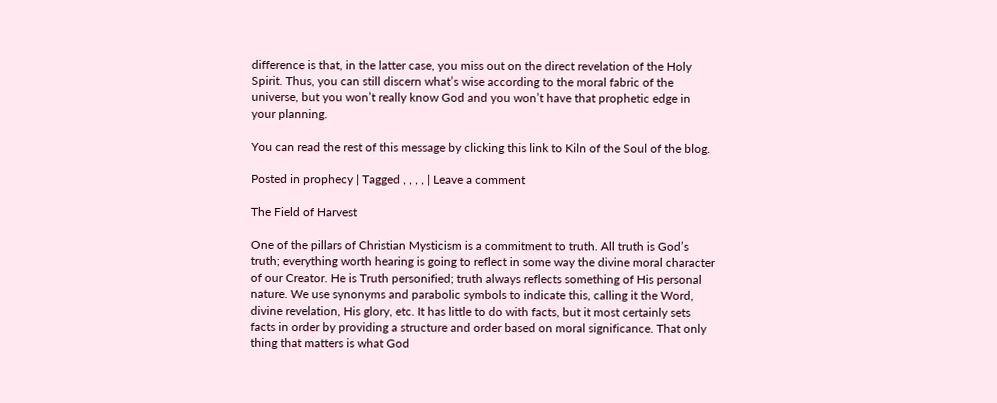difference is that, in the latter case, you miss out on the direct revelation of the Holy Spirit. Thus, you can still discern what’s wise according to the moral fabric of the universe, but you won’t really know God and you won’t have that prophetic edge in your planning.

You can read the rest of this message by clicking this link to Kiln of the Soul of the blog.

Posted in prophecy | Tagged , , , , | Leave a comment

The Field of Harvest

One of the pillars of Christian Mysticism is a commitment to truth. All truth is God’s truth; everything worth hearing is going to reflect in some way the divine moral character of our Creator. He is Truth personified; truth always reflects something of His personal nature. We use synonyms and parabolic symbols to indicate this, calling it the Word, divine revelation, His glory, etc. It has little to do with facts, but it most certainly sets facts in order by providing a structure and order based on moral significance. That only thing that matters is what God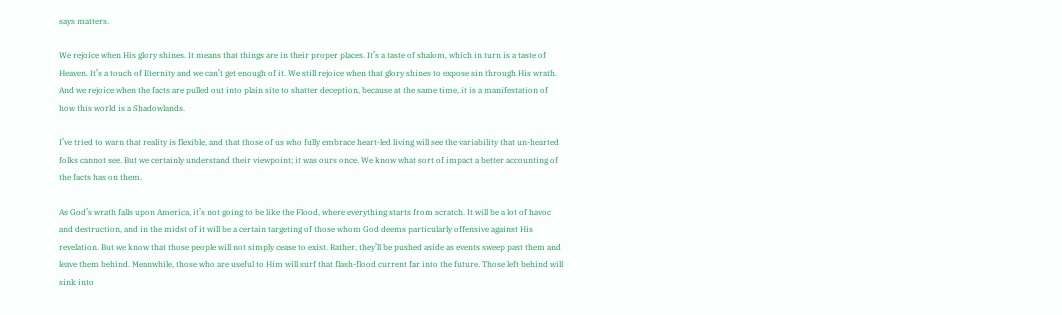says matters.

We rejoice when His glory shines. It means that things are in their proper places. It’s a taste of shalom, which in turn is a taste of Heaven. It’s a touch of Eternity and we can’t get enough of it. We still rejoice when that glory shines to expose sin through His wrath. And we rejoice when the facts are pulled out into plain site to shatter deception, because at the same time, it is a manifestation of how this world is a Shadowlands.

I’ve tried to warn that reality is flexible, and that those of us who fully embrace heart-led living will see the variability that un-hearted folks cannot see. But we certainly understand their viewpoint; it was ours once. We know what sort of impact a better accounting of the facts has on them.

As God’s wrath falls upon America, it’s not going to be like the Flood, where everything starts from scratch. It will be a lot of havoc and destruction, and in the midst of it will be a certain targeting of those whom God deems particularly offensive against His revelation. But we know that those people will not simply cease to exist. Rather, they’ll be pushed aside as events sweep past them and leave them behind. Meanwhile, those who are useful to Him will surf that flash-flood current far into the future. Those left behind will sink into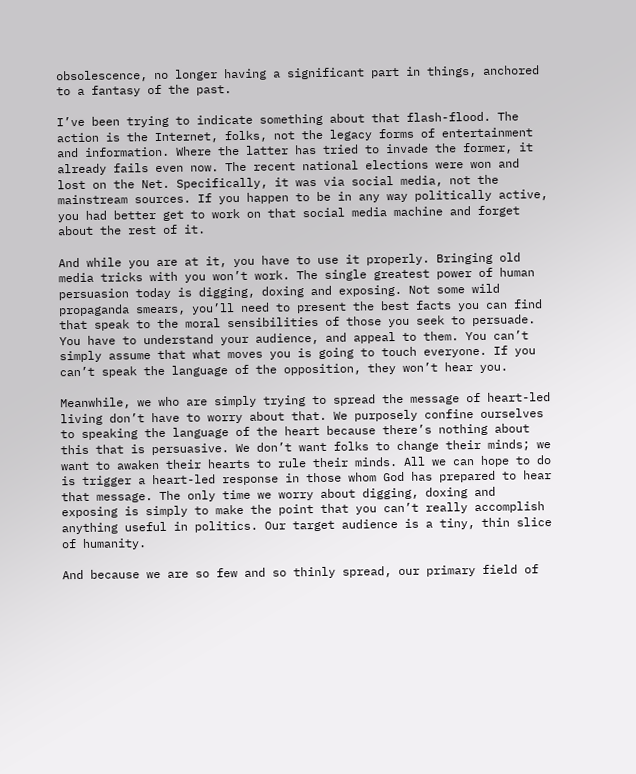obsolescence, no longer having a significant part in things, anchored to a fantasy of the past.

I’ve been trying to indicate something about that flash-flood. The action is the Internet, folks, not the legacy forms of entertainment and information. Where the latter has tried to invade the former, it already fails even now. The recent national elections were won and lost on the Net. Specifically, it was via social media, not the mainstream sources. If you happen to be in any way politically active, you had better get to work on that social media machine and forget about the rest of it.

And while you are at it, you have to use it properly. Bringing old media tricks with you won’t work. The single greatest power of human persuasion today is digging, doxing and exposing. Not some wild propaganda smears, you’ll need to present the best facts you can find that speak to the moral sensibilities of those you seek to persuade. You have to understand your audience, and appeal to them. You can’t simply assume that what moves you is going to touch everyone. If you can’t speak the language of the opposition, they won’t hear you.

Meanwhile, we who are simply trying to spread the message of heart-led living don’t have to worry about that. We purposely confine ourselves to speaking the language of the heart because there’s nothing about this that is persuasive. We don’t want folks to change their minds; we want to awaken their hearts to rule their minds. All we can hope to do is trigger a heart-led response in those whom God has prepared to hear that message. The only time we worry about digging, doxing and exposing is simply to make the point that you can’t really accomplish anything useful in politics. Our target audience is a tiny, thin slice of humanity.

And because we are so few and so thinly spread, our primary field of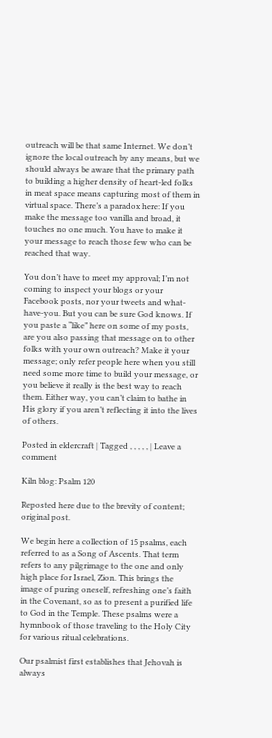outreach will be that same Internet. We don’t ignore the local outreach by any means, but we should always be aware that the primary path to building a higher density of heart-led folks in meat space means capturing most of them in virtual space. There’s a paradox here: If you make the message too vanilla and broad, it touches no one much. You have to make it your message to reach those few who can be reached that way.

You don’t have to meet my approval; I’m not coming to inspect your blogs or your Facebook posts, nor your tweets and what-have-you. But you can be sure God knows. If you paste a “like” here on some of my posts, are you also passing that message on to other folks with your own outreach? Make it your message; only refer people here when you still need some more time to build your message, or you believe it really is the best way to reach them. Either way, you can’t claim to bathe in His glory if you aren’t reflecting it into the lives of others.

Posted in eldercraft | Tagged , , , , , | Leave a comment

Kiln blog: Psalm 120

Reposted here due to the brevity of content; original post.

We begin here a collection of 15 psalms, each referred to as a Song of Ascents. That term refers to any pilgrimage to the one and only high place for Israel, Zion. This brings the image of puring oneself, refreshing one’s faith in the Covenant, so as to present a purified life to God in the Temple. These psalms were a hymnbook of those traveling to the Holy City for various ritual celebrations.

Our psalmist first establishes that Jehovah is always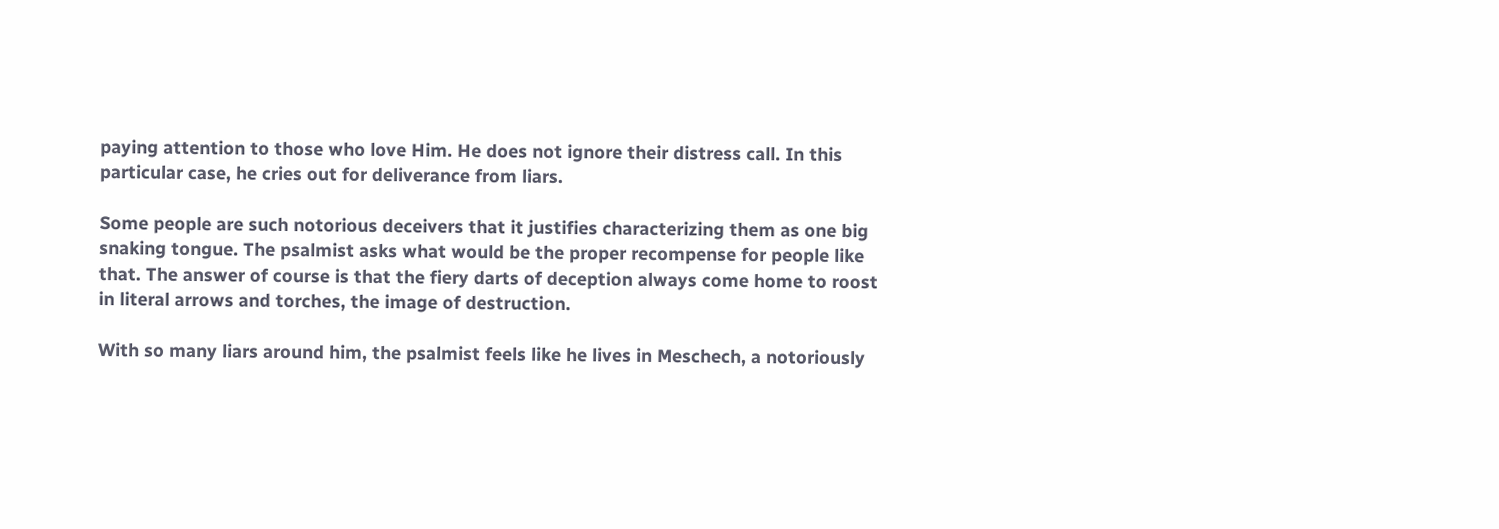paying attention to those who love Him. He does not ignore their distress call. In this particular case, he cries out for deliverance from liars.

Some people are such notorious deceivers that it justifies characterizing them as one big snaking tongue. The psalmist asks what would be the proper recompense for people like that. The answer of course is that the fiery darts of deception always come home to roost in literal arrows and torches, the image of destruction.

With so many liars around him, the psalmist feels like he lives in Meschech, a notoriously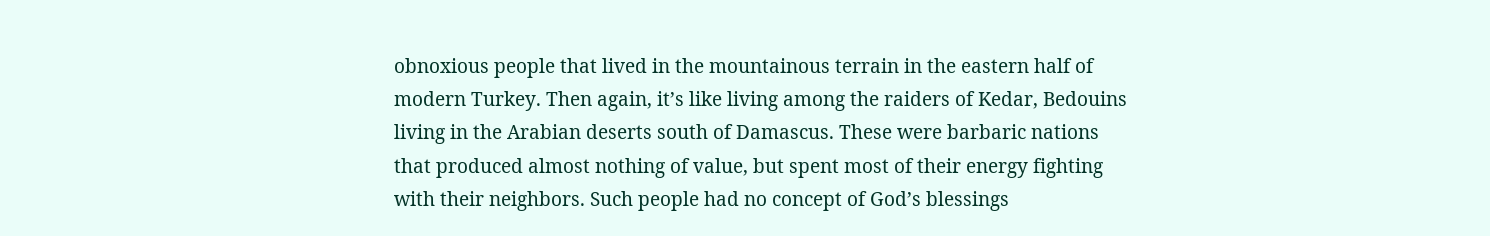obnoxious people that lived in the mountainous terrain in the eastern half of modern Turkey. Then again, it’s like living among the raiders of Kedar, Bedouins living in the Arabian deserts south of Damascus. These were barbaric nations that produced almost nothing of value, but spent most of their energy fighting with their neighbors. Such people had no concept of God’s blessings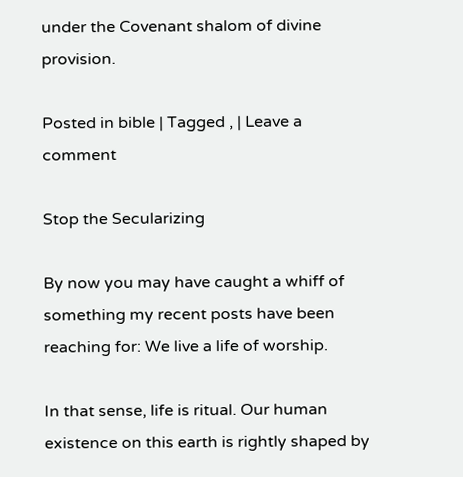under the Covenant shalom of divine provision.

Posted in bible | Tagged , | Leave a comment

Stop the Secularizing

By now you may have caught a whiff of something my recent posts have been reaching for: We live a life of worship.

In that sense, life is ritual. Our human existence on this earth is rightly shaped by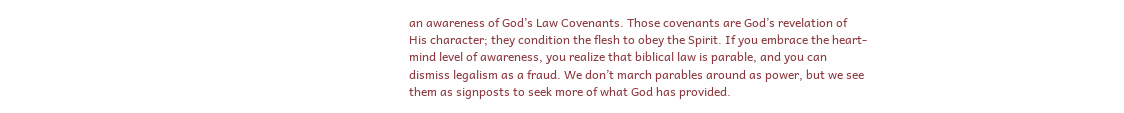an awareness of God’s Law Covenants. Those covenants are God’s revelation of His character; they condition the flesh to obey the Spirit. If you embrace the heart-mind level of awareness, you realize that biblical law is parable, and you can dismiss legalism as a fraud. We don’t march parables around as power, but we see them as signposts to seek more of what God has provided.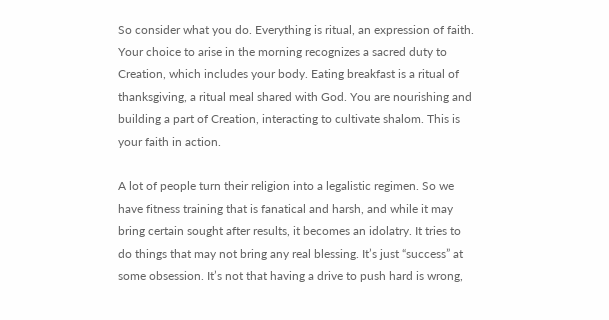So consider what you do. Everything is ritual, an expression of faith. Your choice to arise in the morning recognizes a sacred duty to Creation, which includes your body. Eating breakfast is a ritual of thanksgiving, a ritual meal shared with God. You are nourishing and building a part of Creation, interacting to cultivate shalom. This is your faith in action.

A lot of people turn their religion into a legalistic regimen. So we have fitness training that is fanatical and harsh, and while it may bring certain sought after results, it becomes an idolatry. It tries to do things that may not bring any real blessing. It’s just “success” at some obsession. It’s not that having a drive to push hard is wrong,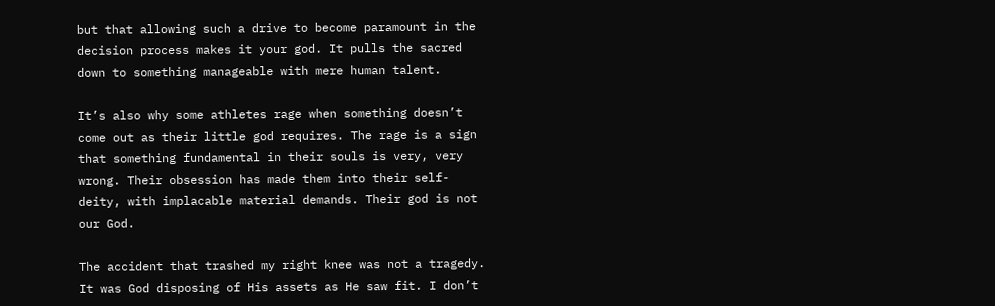but that allowing such a drive to become paramount in the decision process makes it your god. It pulls the sacred down to something manageable with mere human talent.

It’s also why some athletes rage when something doesn’t come out as their little god requires. The rage is a sign that something fundamental in their souls is very, very wrong. Their obsession has made them into their self-deity, with implacable material demands. Their god is not our God.

The accident that trashed my right knee was not a tragedy. It was God disposing of His assets as He saw fit. I don’t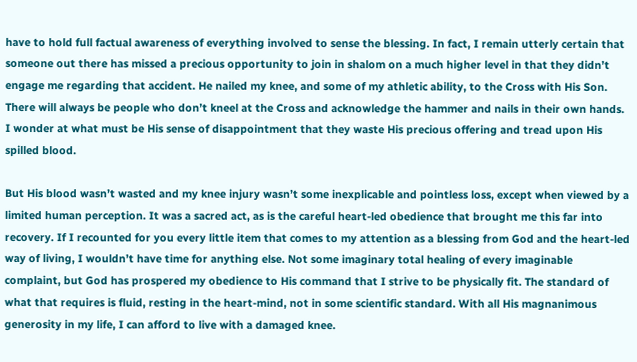have to hold full factual awareness of everything involved to sense the blessing. In fact, I remain utterly certain that someone out there has missed a precious opportunity to join in shalom on a much higher level in that they didn’t engage me regarding that accident. He nailed my knee, and some of my athletic ability, to the Cross with His Son. There will always be people who don’t kneel at the Cross and acknowledge the hammer and nails in their own hands. I wonder at what must be His sense of disappointment that they waste His precious offering and tread upon His spilled blood.

But His blood wasn’t wasted and my knee injury wasn’t some inexplicable and pointless loss, except when viewed by a limited human perception. It was a sacred act, as is the careful heart-led obedience that brought me this far into recovery. If I recounted for you every little item that comes to my attention as a blessing from God and the heart-led way of living, I wouldn’t have time for anything else. Not some imaginary total healing of every imaginable complaint, but God has prospered my obedience to His command that I strive to be physically fit. The standard of what that requires is fluid, resting in the heart-mind, not in some scientific standard. With all His magnanimous generosity in my life, I can afford to live with a damaged knee.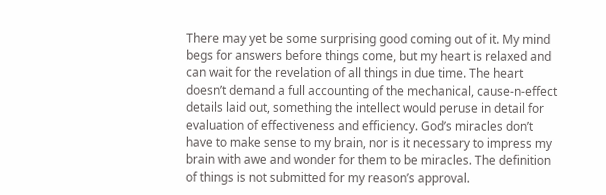There may yet be some surprising good coming out of it. My mind begs for answers before things come, but my heart is relaxed and can wait for the revelation of all things in due time. The heart doesn’t demand a full accounting of the mechanical, cause-n-effect details laid out, something the intellect would peruse in detail for evaluation of effectiveness and efficiency. God’s miracles don’t have to make sense to my brain, nor is it necessary to impress my brain with awe and wonder for them to be miracles. The definition of things is not submitted for my reason’s approval.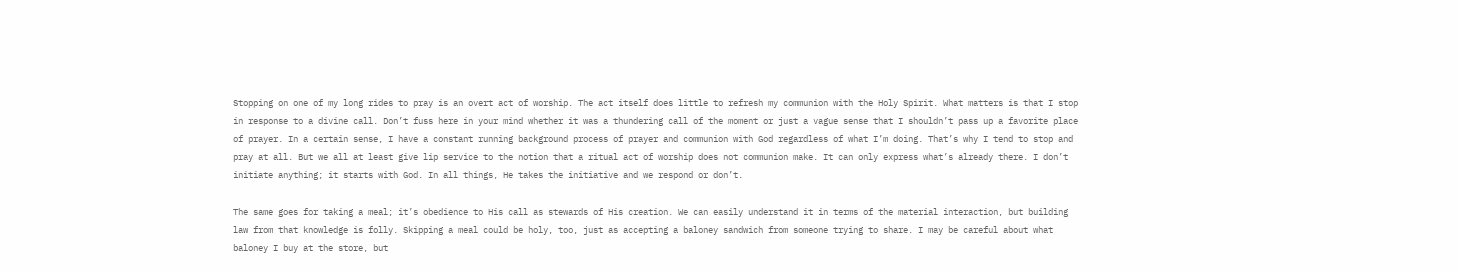Stopping on one of my long rides to pray is an overt act of worship. The act itself does little to refresh my communion with the Holy Spirit. What matters is that I stop in response to a divine call. Don’t fuss here in your mind whether it was a thundering call of the moment or just a vague sense that I shouldn’t pass up a favorite place of prayer. In a certain sense, I have a constant running background process of prayer and communion with God regardless of what I’m doing. That’s why I tend to stop and pray at all. But we all at least give lip service to the notion that a ritual act of worship does not communion make. It can only express what’s already there. I don’t initiate anything; it starts with God. In all things, He takes the initiative and we respond or don’t.

The same goes for taking a meal; it’s obedience to His call as stewards of His creation. We can easily understand it in terms of the material interaction, but building law from that knowledge is folly. Skipping a meal could be holy, too, just as accepting a baloney sandwich from someone trying to share. I may be careful about what baloney I buy at the store, but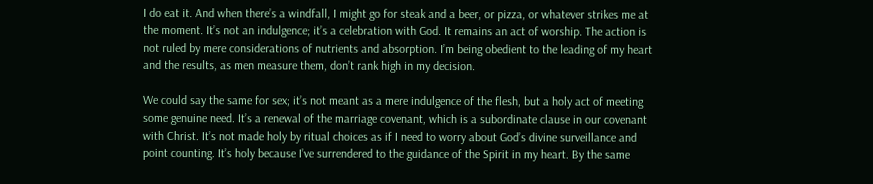I do eat it. And when there’s a windfall, I might go for steak and a beer, or pizza, or whatever strikes me at the moment. It’s not an indulgence; it’s a celebration with God. It remains an act of worship. The action is not ruled by mere considerations of nutrients and absorption. I’m being obedient to the leading of my heart and the results, as men measure them, don’t rank high in my decision.

We could say the same for sex; it’s not meant as a mere indulgence of the flesh, but a holy act of meeting some genuine need. It’s a renewal of the marriage covenant, which is a subordinate clause in our covenant with Christ. It’s not made holy by ritual choices as if I need to worry about God’s divine surveillance and point counting. It’s holy because I’ve surrendered to the guidance of the Spirit in my heart. By the same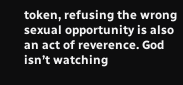token, refusing the wrong sexual opportunity is also an act of reverence. God isn’t watching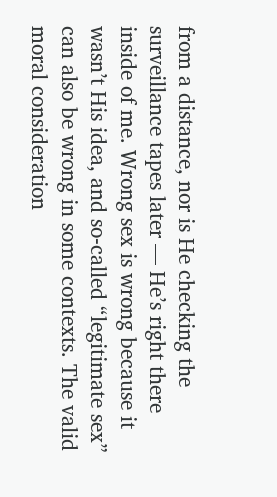from a distance, nor is He checking the surveillance tapes later — He’s right there inside of me. Wrong sex is wrong because it wasn’t His idea, and so-called “legitimate sex” can also be wrong in some contexts. The valid moral consideration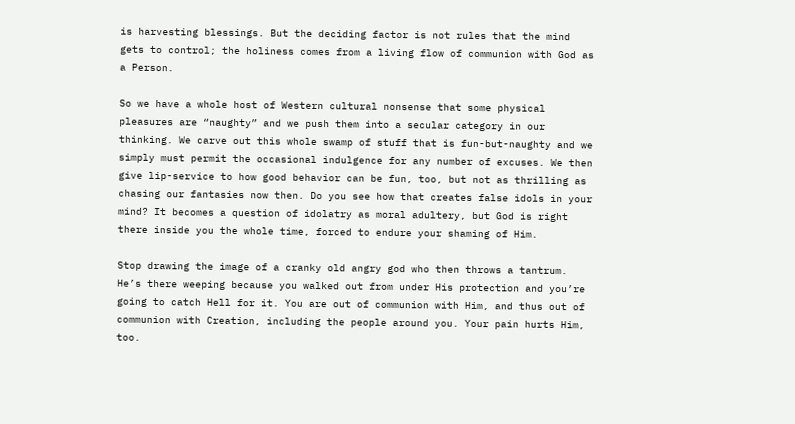is harvesting blessings. But the deciding factor is not rules that the mind gets to control; the holiness comes from a living flow of communion with God as a Person.

So we have a whole host of Western cultural nonsense that some physical pleasures are “naughty” and we push them into a secular category in our thinking. We carve out this whole swamp of stuff that is fun-but-naughty and we simply must permit the occasional indulgence for any number of excuses. We then give lip-service to how good behavior can be fun, too, but not as thrilling as chasing our fantasies now then. Do you see how that creates false idols in your mind? It becomes a question of idolatry as moral adultery, but God is right there inside you the whole time, forced to endure your shaming of Him.

Stop drawing the image of a cranky old angry god who then throws a tantrum. He’s there weeping because you walked out from under His protection and you’re going to catch Hell for it. You are out of communion with Him, and thus out of communion with Creation, including the people around you. Your pain hurts Him, too.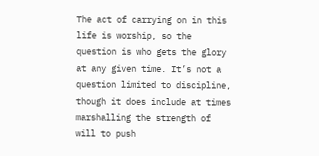The act of carrying on in this life is worship, so the question is who gets the glory at any given time. It’s not a question limited to discipline, though it does include at times marshalling the strength of will to push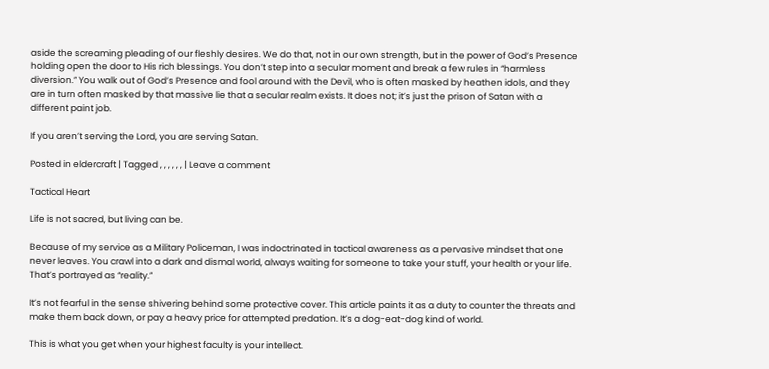aside the screaming pleading of our fleshly desires. We do that, not in our own strength, but in the power of God’s Presence holding open the door to His rich blessings. You don’t step into a secular moment and break a few rules in “harmless diversion.” You walk out of God’s Presence and fool around with the Devil, who is often masked by heathen idols, and they are in turn often masked by that massive lie that a secular realm exists. It does not; it’s just the prison of Satan with a different paint job.

If you aren’t serving the Lord, you are serving Satan.

Posted in eldercraft | Tagged , , , , , , | Leave a comment

Tactical Heart

Life is not sacred, but living can be.

Because of my service as a Military Policeman, I was indoctrinated in tactical awareness as a pervasive mindset that one never leaves. You crawl into a dark and dismal world, always waiting for someone to take your stuff, your health or your life. That’s portrayed as “reality.”

It’s not fearful in the sense shivering behind some protective cover. This article paints it as a duty to counter the threats and make them back down, or pay a heavy price for attempted predation. It’s a dog-eat-dog kind of world.

This is what you get when your highest faculty is your intellect.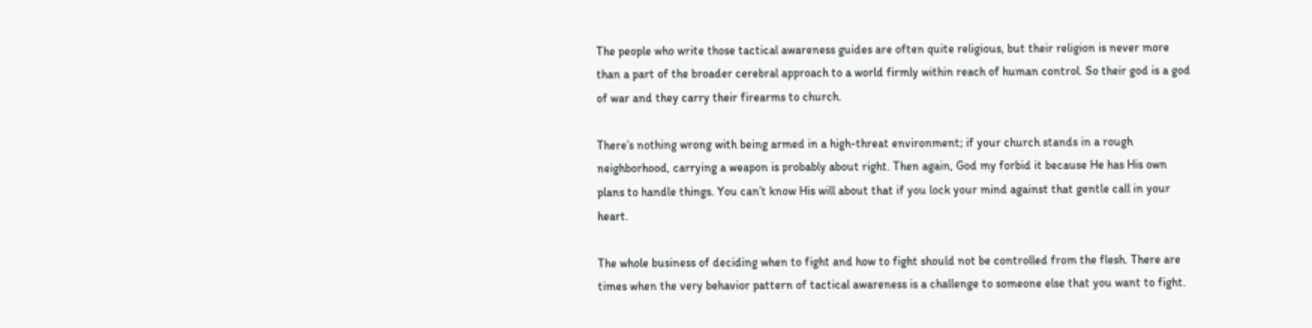The people who write those tactical awareness guides are often quite religious, but their religion is never more than a part of the broader cerebral approach to a world firmly within reach of human control. So their god is a god of war and they carry their firearms to church.

There’s nothing wrong with being armed in a high-threat environment; if your church stands in a rough neighborhood, carrying a weapon is probably about right. Then again, God my forbid it because He has His own plans to handle things. You can’t know His will about that if you lock your mind against that gentle call in your heart.

The whole business of deciding when to fight and how to fight should not be controlled from the flesh. There are times when the very behavior pattern of tactical awareness is a challenge to someone else that you want to fight.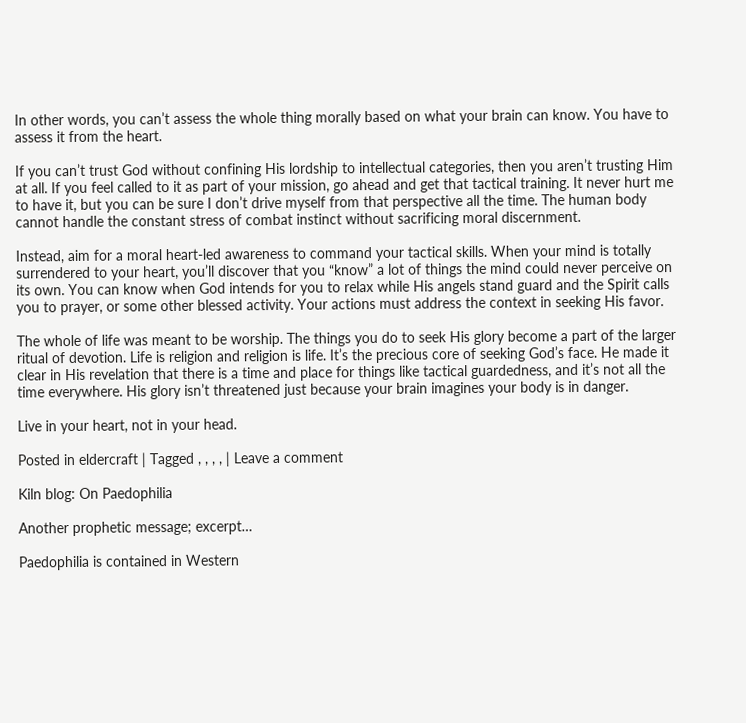In other words, you can’t assess the whole thing morally based on what your brain can know. You have to assess it from the heart.

If you can’t trust God without confining His lordship to intellectual categories, then you aren’t trusting Him at all. If you feel called to it as part of your mission, go ahead and get that tactical training. It never hurt me to have it, but you can be sure I don’t drive myself from that perspective all the time. The human body cannot handle the constant stress of combat instinct without sacrificing moral discernment.

Instead, aim for a moral heart-led awareness to command your tactical skills. When your mind is totally surrendered to your heart, you’ll discover that you “know” a lot of things the mind could never perceive on its own. You can know when God intends for you to relax while His angels stand guard and the Spirit calls you to prayer, or some other blessed activity. Your actions must address the context in seeking His favor.

The whole of life was meant to be worship. The things you do to seek His glory become a part of the larger ritual of devotion. Life is religion and religion is life. It’s the precious core of seeking God’s face. He made it clear in His revelation that there is a time and place for things like tactical guardedness, and it’s not all the time everywhere. His glory isn’t threatened just because your brain imagines your body is in danger.

Live in your heart, not in your head.

Posted in eldercraft | Tagged , , , , | Leave a comment

Kiln blog: On Paedophilia

Another prophetic message; excerpt…

Paedophilia is contained in Western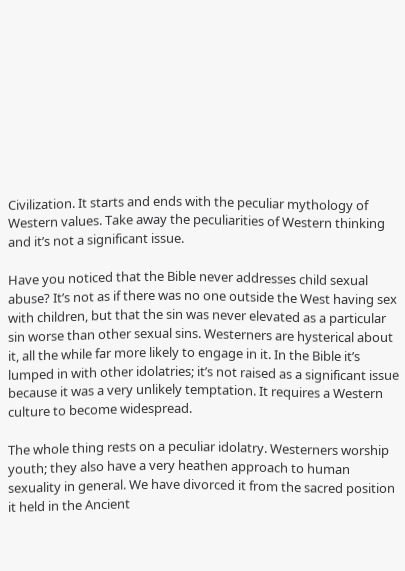Civilization. It starts and ends with the peculiar mythology of Western values. Take away the peculiarities of Western thinking and it’s not a significant issue.

Have you noticed that the Bible never addresses child sexual abuse? It’s not as if there was no one outside the West having sex with children, but that the sin was never elevated as a particular sin worse than other sexual sins. Westerners are hysterical about it, all the while far more likely to engage in it. In the Bible it’s lumped in with other idolatries; it’s not raised as a significant issue because it was a very unlikely temptation. It requires a Western culture to become widespread.

The whole thing rests on a peculiar idolatry. Westerners worship youth; they also have a very heathen approach to human sexuality in general. We have divorced it from the sacred position it held in the Ancient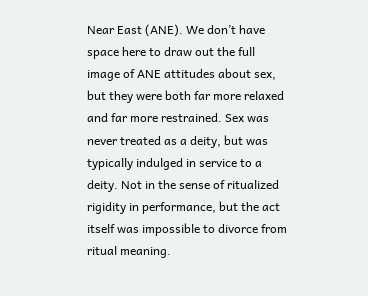Near East (ANE). We don’t have space here to draw out the full image of ANE attitudes about sex, but they were both far more relaxed and far more restrained. Sex was never treated as a deity, but was typically indulged in service to a deity. Not in the sense of ritualized rigidity in performance, but the act itself was impossible to divorce from ritual meaning.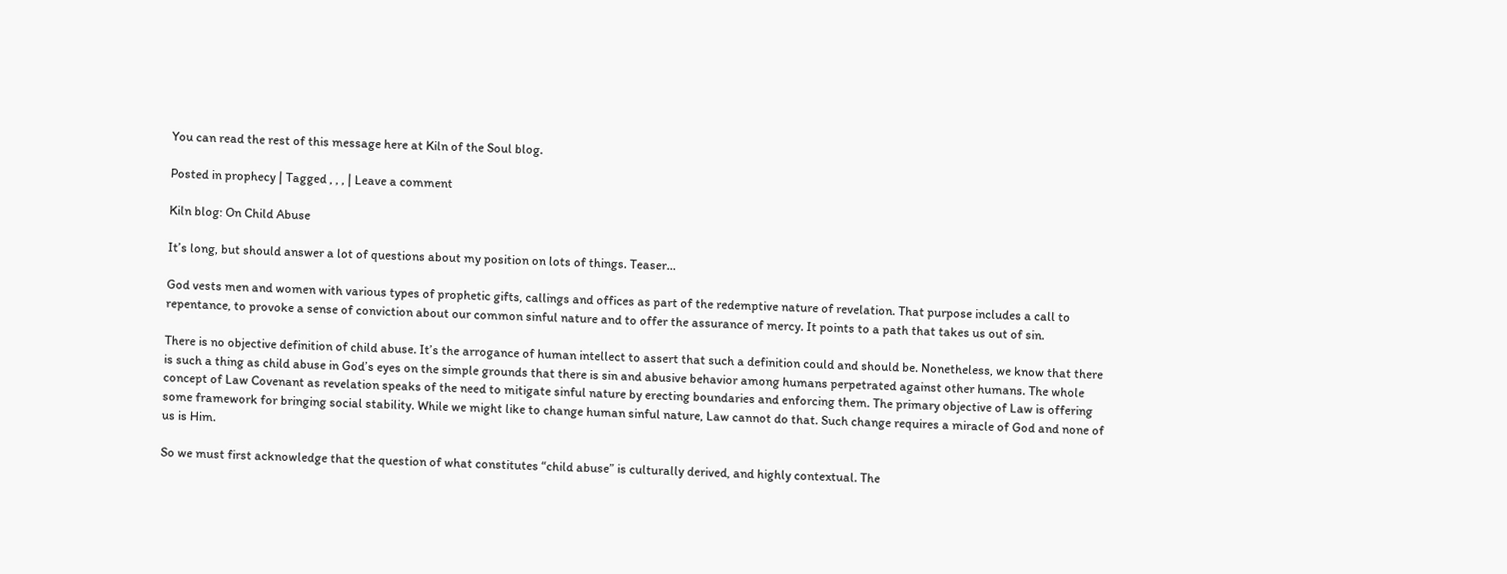You can read the rest of this message here at Kiln of the Soul blog.

Posted in prophecy | Tagged , , , | Leave a comment

Kiln blog: On Child Abuse

It’s long, but should answer a lot of questions about my position on lots of things. Teaser…

God vests men and women with various types of prophetic gifts, callings and offices as part of the redemptive nature of revelation. That purpose includes a call to repentance, to provoke a sense of conviction about our common sinful nature and to offer the assurance of mercy. It points to a path that takes us out of sin.

There is no objective definition of child abuse. It’s the arrogance of human intellect to assert that such a definition could and should be. Nonetheless, we know that there is such a thing as child abuse in God’s eyes on the simple grounds that there is sin and abusive behavior among humans perpetrated against other humans. The whole concept of Law Covenant as revelation speaks of the need to mitigate sinful nature by erecting boundaries and enforcing them. The primary objective of Law is offering some framework for bringing social stability. While we might like to change human sinful nature, Law cannot do that. Such change requires a miracle of God and none of us is Him.

So we must first acknowledge that the question of what constitutes “child abuse” is culturally derived, and highly contextual. The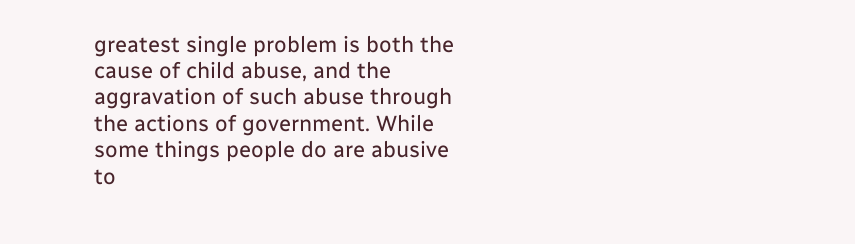greatest single problem is both the cause of child abuse, and the aggravation of such abuse through the actions of government. While some things people do are abusive to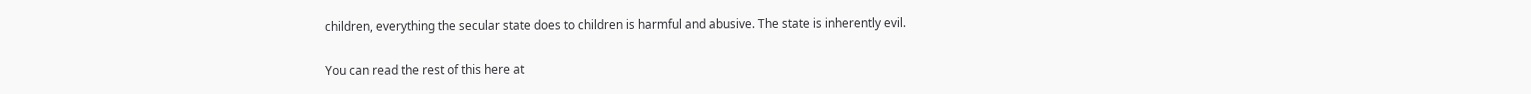children, everything the secular state does to children is harmful and abusive. The state is inherently evil.

You can read the rest of this here at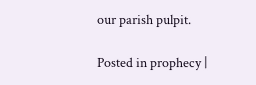our parish pulpit.

Posted in prophecy |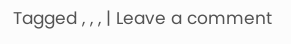Tagged , , , | Leave a comment